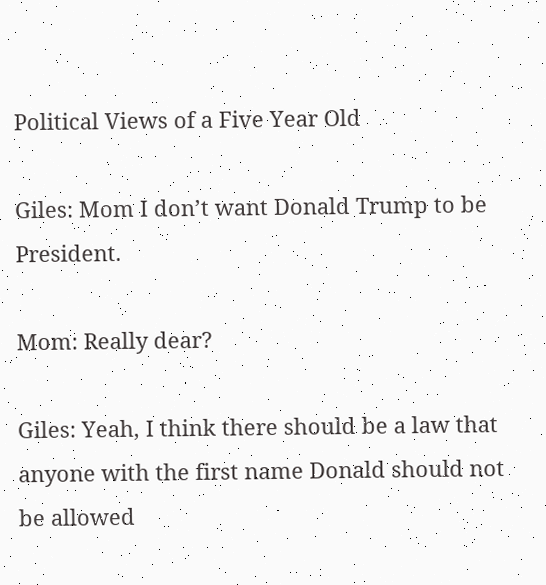Political Views of a Five Year Old

Giles: Mom I don’t want Donald Trump to be President.

Mom: Really dear?

Giles: Yeah, I think there should be a law that anyone with the first name Donald should not be allowed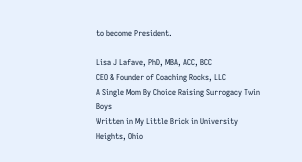to become President.

Lisa J Lafave, PhD, MBA, ACC, BCC
CEO & Founder of Coaching Rocks, LLC
A Single Mom By Choice Raising Surrogacy Twin Boys
Written in My Little Brick in University Heights, Ohio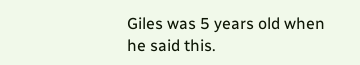Giles was 5 years old when he said this.